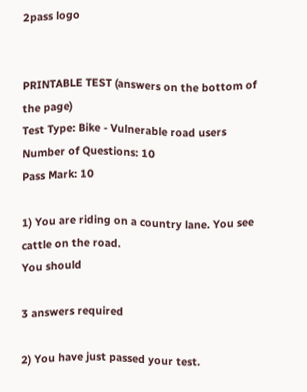2pass logo


PRINTABLE TEST (answers on the bottom of the page)
Test Type: Bike - Vulnerable road users
Number of Questions: 10
Pass Mark: 10

1) You are riding on a country lane. You see cattle on the road.
You should

3 answers required

2) You have just passed your test.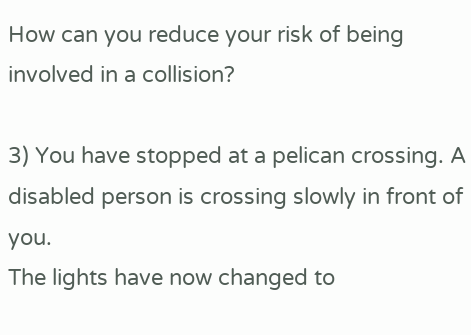How can you reduce your risk of being involved in a collision?

3) You have stopped at a pelican crossing. A disabled person is crossing slowly in front of you.
The lights have now changed to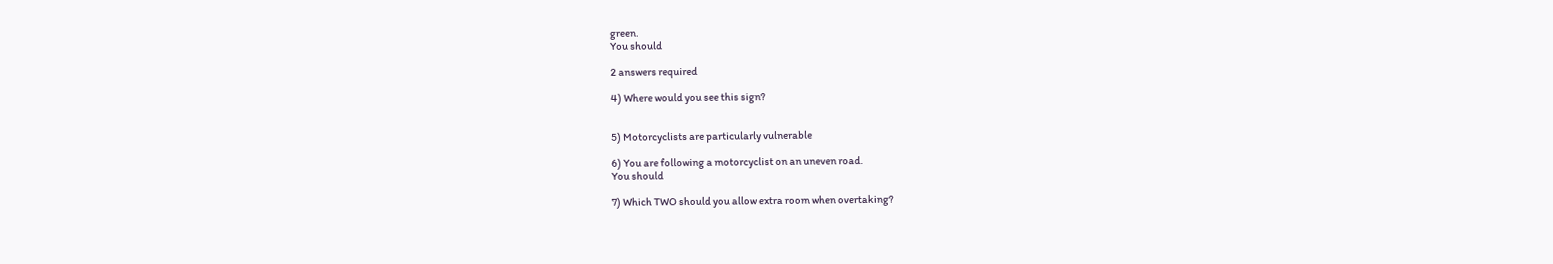green.
You should

2 answers required

4) Where would you see this sign?


5) Motorcyclists are particularly vulnerable

6) You are following a motorcyclist on an uneven road.
You should

7) Which TWO should you allow extra room when overtaking?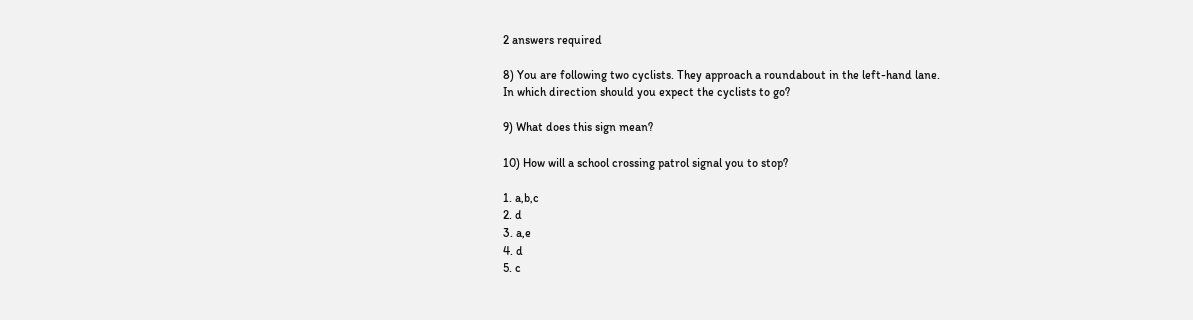2 answers required

8) You are following two cyclists. They approach a roundabout in the left-hand lane.
In which direction should you expect the cyclists to go?

9) What does this sign mean?

10) How will a school crossing patrol signal you to stop?

1. a,b,c
2. d
3. a,e
4. d
5. c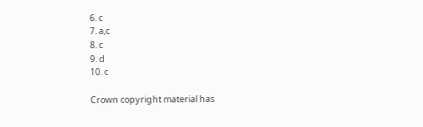6. c
7. a,c
8. c
9. d
10. c

Crown copyright material has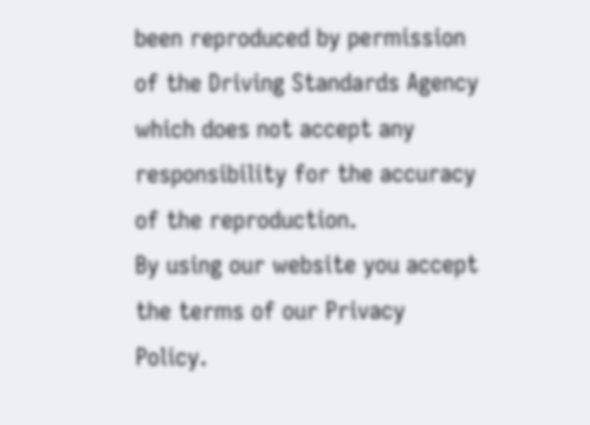been reproduced by permission of the Driving Standards Agency which does not accept any responsibility for the accuracy of the reproduction.
By using our website you accept the terms of our Privacy Policy.